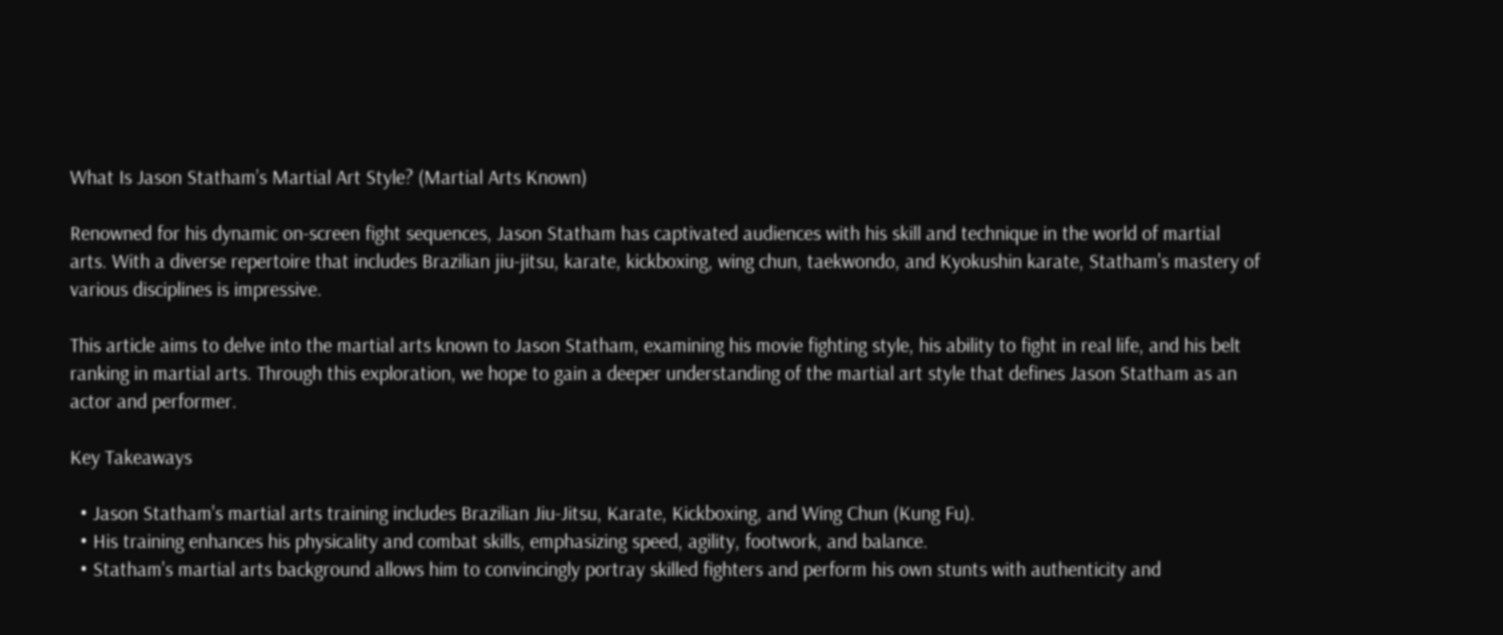What Is Jason Statham’s Martial Art Style? (Martial Arts Known)

Renowned for his dynamic on-screen fight sequences, Jason Statham has captivated audiences with his skill and technique in the world of martial arts. With a diverse repertoire that includes Brazilian jiu-jitsu, karate, kickboxing, wing chun, taekwondo, and Kyokushin karate, Statham's mastery of various disciplines is impressive.

This article aims to delve into the martial arts known to Jason Statham, examining his movie fighting style, his ability to fight in real life, and his belt ranking in martial arts. Through this exploration, we hope to gain a deeper understanding of the martial art style that defines Jason Statham as an actor and performer.

Key Takeaways

  • Jason Statham's martial arts training includes Brazilian Jiu-Jitsu, Karate, Kickboxing, and Wing Chun (Kung Fu).
  • His training enhances his physicality and combat skills, emphasizing speed, agility, footwork, and balance.
  • Statham's martial arts background allows him to convincingly portray skilled fighters and perform his own stunts with authenticity and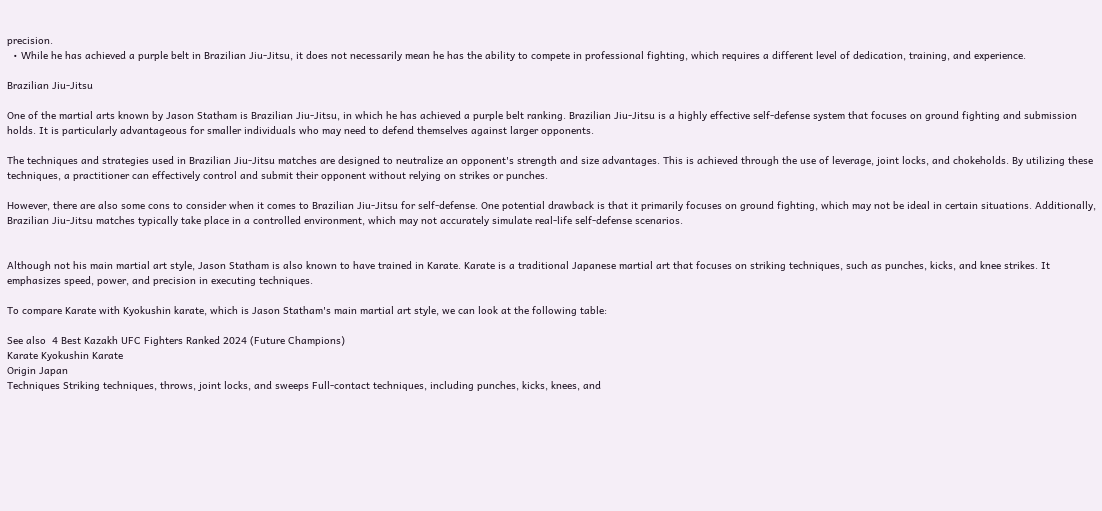precision.
  • While he has achieved a purple belt in Brazilian Jiu-Jitsu, it does not necessarily mean he has the ability to compete in professional fighting, which requires a different level of dedication, training, and experience.

Brazilian Jiu-Jitsu

One of the martial arts known by Jason Statham is Brazilian Jiu-Jitsu, in which he has achieved a purple belt ranking. Brazilian Jiu-Jitsu is a highly effective self-defense system that focuses on ground fighting and submission holds. It is particularly advantageous for smaller individuals who may need to defend themselves against larger opponents.

The techniques and strategies used in Brazilian Jiu-Jitsu matches are designed to neutralize an opponent's strength and size advantages. This is achieved through the use of leverage, joint locks, and chokeholds. By utilizing these techniques, a practitioner can effectively control and submit their opponent without relying on strikes or punches.

However, there are also some cons to consider when it comes to Brazilian Jiu-Jitsu for self-defense. One potential drawback is that it primarily focuses on ground fighting, which may not be ideal in certain situations. Additionally, Brazilian Jiu-Jitsu matches typically take place in a controlled environment, which may not accurately simulate real-life self-defense scenarios.


Although not his main martial art style, Jason Statham is also known to have trained in Karate. Karate is a traditional Japanese martial art that focuses on striking techniques, such as punches, kicks, and knee strikes. It emphasizes speed, power, and precision in executing techniques.

To compare Karate with Kyokushin karate, which is Jason Statham's main martial art style, we can look at the following table:

See also  4 Best Kazakh UFC Fighters Ranked 2024 (Future Champions)
Karate Kyokushin Karate
Origin Japan
Techniques Striking techniques, throws, joint locks, and sweeps Full-contact techniques, including punches, kicks, knees, and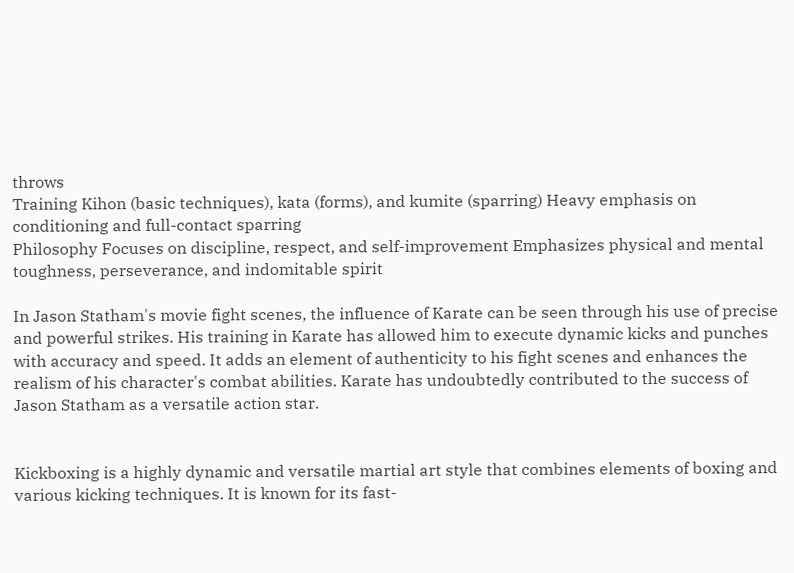throws
Training Kihon (basic techniques), kata (forms), and kumite (sparring) Heavy emphasis on conditioning and full-contact sparring
Philosophy Focuses on discipline, respect, and self-improvement Emphasizes physical and mental toughness, perseverance, and indomitable spirit

In Jason Statham's movie fight scenes, the influence of Karate can be seen through his use of precise and powerful strikes. His training in Karate has allowed him to execute dynamic kicks and punches with accuracy and speed. It adds an element of authenticity to his fight scenes and enhances the realism of his character's combat abilities. Karate has undoubtedly contributed to the success of Jason Statham as a versatile action star.


Kickboxing is a highly dynamic and versatile martial art style that combines elements of boxing and various kicking techniques. It is known for its fast-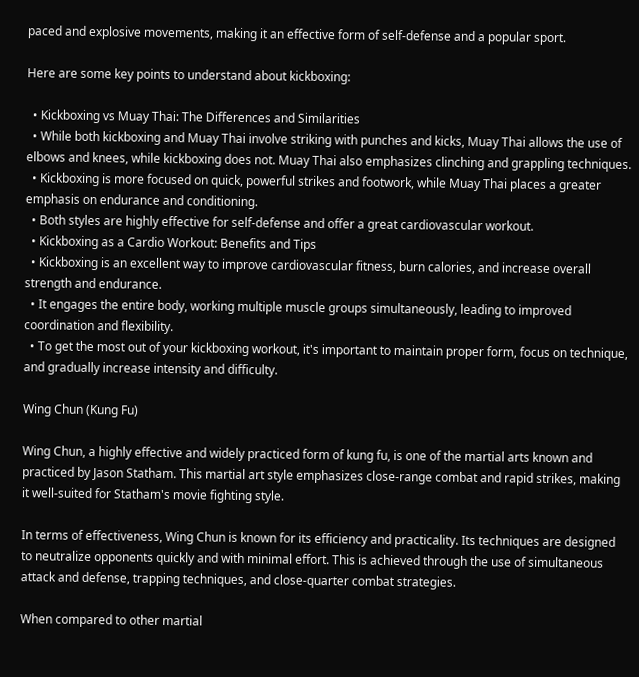paced and explosive movements, making it an effective form of self-defense and a popular sport.

Here are some key points to understand about kickboxing:

  • Kickboxing vs Muay Thai: The Differences and Similarities
  • While both kickboxing and Muay Thai involve striking with punches and kicks, Muay Thai allows the use of elbows and knees, while kickboxing does not. Muay Thai also emphasizes clinching and grappling techniques.
  • Kickboxing is more focused on quick, powerful strikes and footwork, while Muay Thai places a greater emphasis on endurance and conditioning.
  • Both styles are highly effective for self-defense and offer a great cardiovascular workout.
  • Kickboxing as a Cardio Workout: Benefits and Tips
  • Kickboxing is an excellent way to improve cardiovascular fitness, burn calories, and increase overall strength and endurance.
  • It engages the entire body, working multiple muscle groups simultaneously, leading to improved coordination and flexibility.
  • To get the most out of your kickboxing workout, it's important to maintain proper form, focus on technique, and gradually increase intensity and difficulty.

Wing Chun (Kung Fu)

Wing Chun, a highly effective and widely practiced form of kung fu, is one of the martial arts known and practiced by Jason Statham. This martial art style emphasizes close-range combat and rapid strikes, making it well-suited for Statham's movie fighting style.

In terms of effectiveness, Wing Chun is known for its efficiency and practicality. Its techniques are designed to neutralize opponents quickly and with minimal effort. This is achieved through the use of simultaneous attack and defense, trapping techniques, and close-quarter combat strategies.

When compared to other martial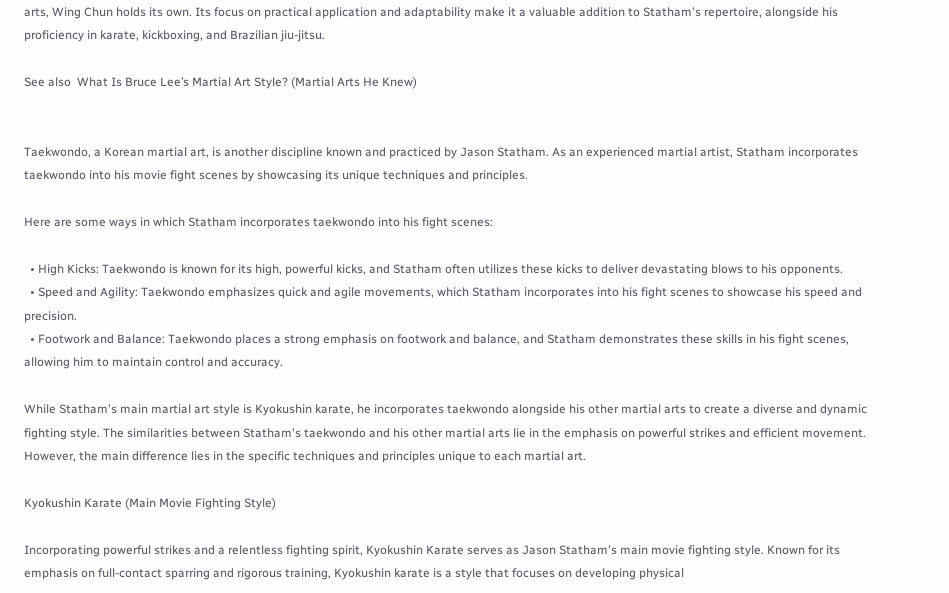arts, Wing Chun holds its own. Its focus on practical application and adaptability make it a valuable addition to Statham's repertoire, alongside his proficiency in karate, kickboxing, and Brazilian jiu-jitsu.

See also  What Is Bruce Lee’s Martial Art Style? (Martial Arts He Knew)


Taekwondo, a Korean martial art, is another discipline known and practiced by Jason Statham. As an experienced martial artist, Statham incorporates taekwondo into his movie fight scenes by showcasing its unique techniques and principles.

Here are some ways in which Statham incorporates taekwondo into his fight scenes:

  • High Kicks: Taekwondo is known for its high, powerful kicks, and Statham often utilizes these kicks to deliver devastating blows to his opponents.
  • Speed and Agility: Taekwondo emphasizes quick and agile movements, which Statham incorporates into his fight scenes to showcase his speed and precision.
  • Footwork and Balance: Taekwondo places a strong emphasis on footwork and balance, and Statham demonstrates these skills in his fight scenes, allowing him to maintain control and accuracy.

While Statham's main martial art style is Kyokushin karate, he incorporates taekwondo alongside his other martial arts to create a diverse and dynamic fighting style. The similarities between Statham's taekwondo and his other martial arts lie in the emphasis on powerful strikes and efficient movement. However, the main difference lies in the specific techniques and principles unique to each martial art.

Kyokushin Karate (Main Movie Fighting Style)

Incorporating powerful strikes and a relentless fighting spirit, Kyokushin Karate serves as Jason Statham's main movie fighting style. Known for its emphasis on full-contact sparring and rigorous training, Kyokushin karate is a style that focuses on developing physical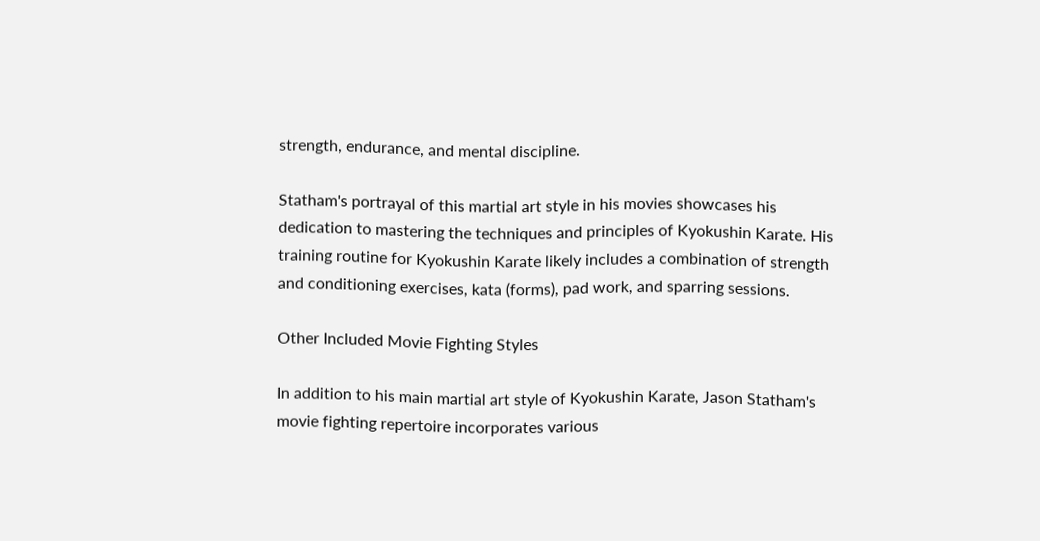strength, endurance, and mental discipline.

Statham's portrayal of this martial art style in his movies showcases his dedication to mastering the techniques and principles of Kyokushin Karate. His training routine for Kyokushin Karate likely includes a combination of strength and conditioning exercises, kata (forms), pad work, and sparring sessions.

Other Included Movie Fighting Styles

In addition to his main martial art style of Kyokushin Karate, Jason Statham's movie fighting repertoire incorporates various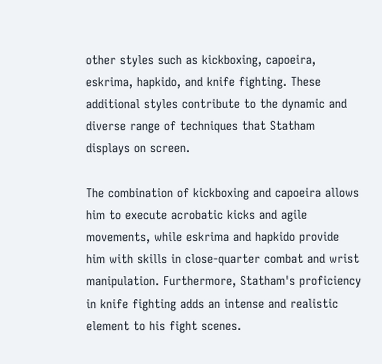other styles such as kickboxing, capoeira, eskrima, hapkido, and knife fighting. These additional styles contribute to the dynamic and diverse range of techniques that Statham displays on screen.

The combination of kickboxing and capoeira allows him to execute acrobatic kicks and agile movements, while eskrima and hapkido provide him with skills in close-quarter combat and wrist manipulation. Furthermore, Statham's proficiency in knife fighting adds an intense and realistic element to his fight scenes.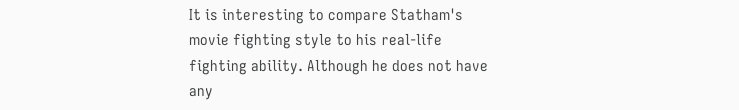It is interesting to compare Statham's movie fighting style to his real-life fighting ability. Although he does not have any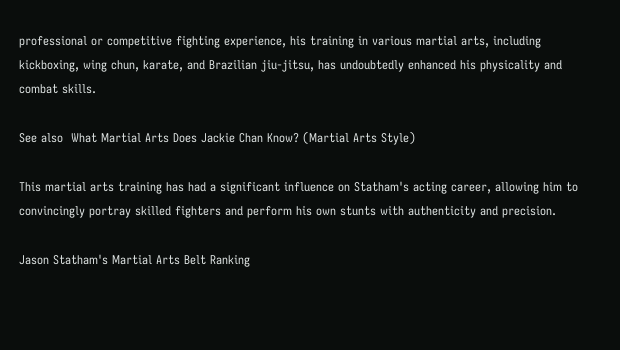professional or competitive fighting experience, his training in various martial arts, including kickboxing, wing chun, karate, and Brazilian jiu-jitsu, has undoubtedly enhanced his physicality and combat skills.

See also  What Martial Arts Does Jackie Chan Know? (Martial Arts Style)

This martial arts training has had a significant influence on Statham's acting career, allowing him to convincingly portray skilled fighters and perform his own stunts with authenticity and precision.

Jason Statham's Martial Arts Belt Ranking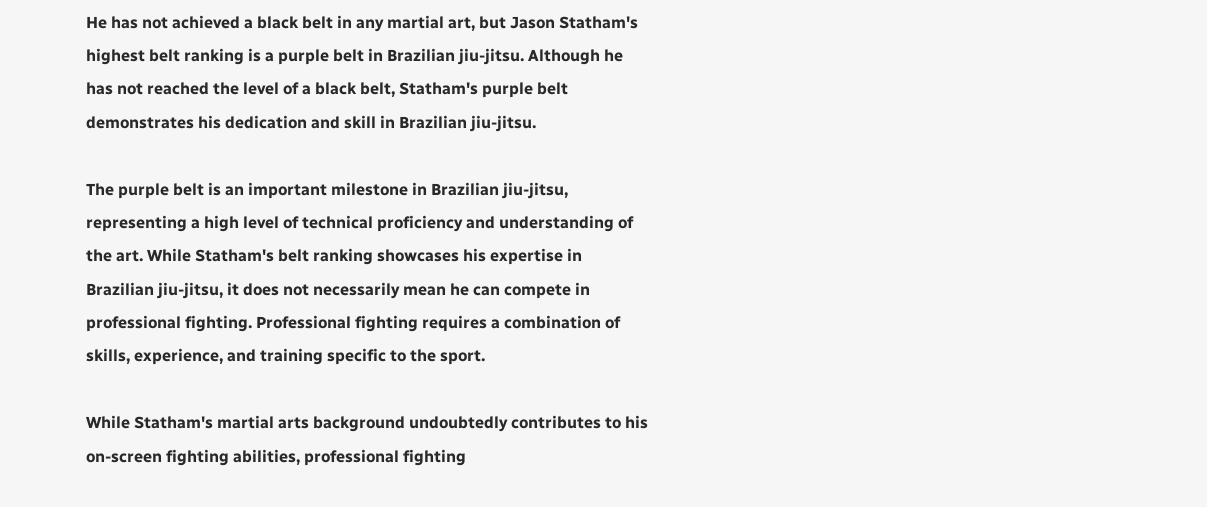He has not achieved a black belt in any martial art, but Jason Statham's highest belt ranking is a purple belt in Brazilian jiu-jitsu. Although he has not reached the level of a black belt, Statham's purple belt demonstrates his dedication and skill in Brazilian jiu-jitsu.

The purple belt is an important milestone in Brazilian jiu-jitsu, representing a high level of technical proficiency and understanding of the art. While Statham's belt ranking showcases his expertise in Brazilian jiu-jitsu, it does not necessarily mean he can compete in professional fighting. Professional fighting requires a combination of skills, experience, and training specific to the sport.

While Statham's martial arts background undoubtedly contributes to his on-screen fighting abilities, professional fighting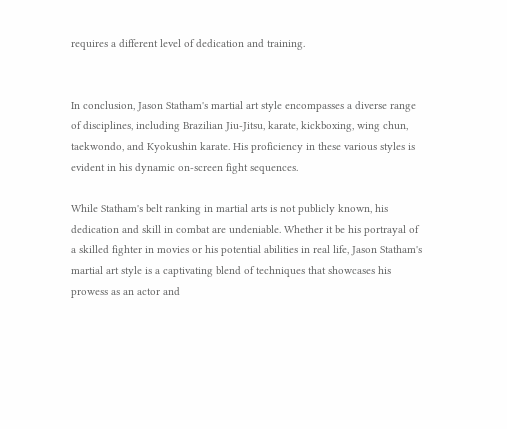requires a different level of dedication and training.


In conclusion, Jason Statham's martial art style encompasses a diverse range of disciplines, including Brazilian Jiu-Jitsu, karate, kickboxing, wing chun, taekwondo, and Kyokushin karate. His proficiency in these various styles is evident in his dynamic on-screen fight sequences.

While Statham's belt ranking in martial arts is not publicly known, his dedication and skill in combat are undeniable. Whether it be his portrayal of a skilled fighter in movies or his potential abilities in real life, Jason Statham's martial art style is a captivating blend of techniques that showcases his prowess as an actor and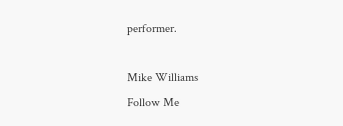performer.

Mike Williams
Follow Me